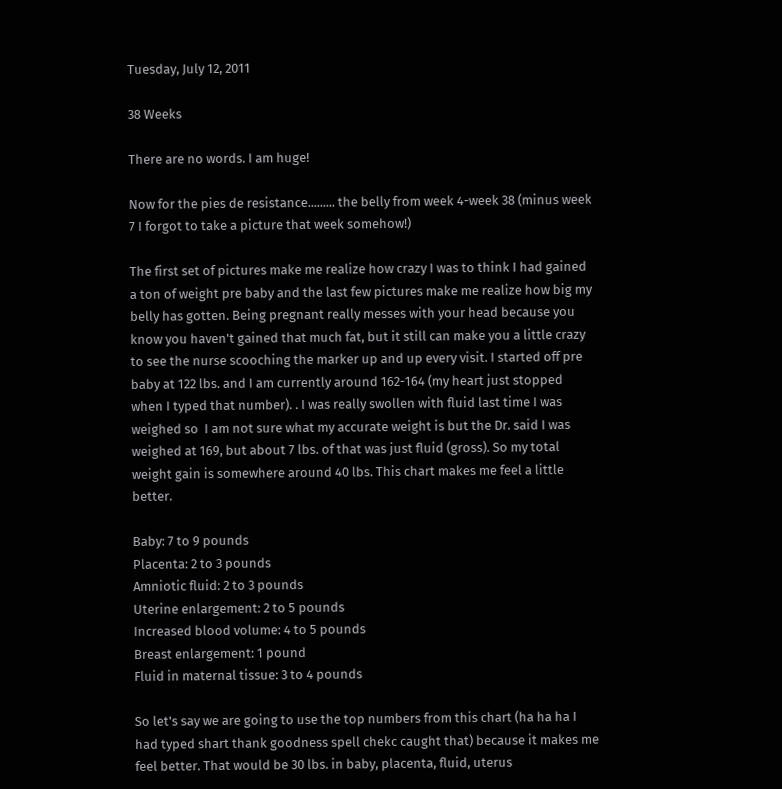Tuesday, July 12, 2011

38 Weeks

There are no words. I am huge!

Now for the pies de resistance......... the belly from week 4-week 38 (minus week 7 I forgot to take a picture that week somehow!)

The first set of pictures make me realize how crazy I was to think I had gained a ton of weight pre baby and the last few pictures make me realize how big my belly has gotten. Being pregnant really messes with your head because you know you haven't gained that much fat, but it still can make you a little crazy to see the nurse scooching the marker up and up every visit. I started off pre baby at 122 lbs. and I am currently around 162-164 (my heart just stopped when I typed that number). . I was really swollen with fluid last time I was weighed so  I am not sure what my accurate weight is but the Dr. said I was weighed at 169, but about 7 lbs. of that was just fluid (gross). So my total weight gain is somewhere around 40 lbs. This chart makes me feel a little better.

Baby: 7 to 9 pounds
Placenta: 2 to 3 pounds
Amniotic fluid: 2 to 3 pounds
Uterine enlargement: 2 to 5 pounds
Increased blood volume: 4 to 5 pounds
Breast enlargement: 1 pound
Fluid in maternal tissue: 3 to 4 pounds

So let's say we are going to use the top numbers from this chart (ha ha ha I had typed shart thank goodness spell chekc caught that) because it makes me feel better. That would be 30 lbs. in baby, placenta, fluid, uterus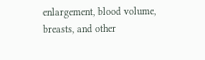enlargement, blood volume, breasts, and other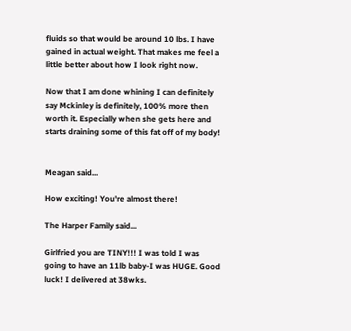fluids so that would be around 10 lbs. I have gained in actual weight. That makes me feel a little better about how I look right now.

Now that I am done whining I can definitely say Mckinley is definitely, 100% more then worth it. Especially when she gets here and starts draining some of this fat off of my body!


Meagan said...

How exciting! You're almost there!

The Harper Family said...

Girlfried you are TINY!!! I was told I was going to have an 11lb baby-I was HUGE. Good luck! I delivered at 38wks.